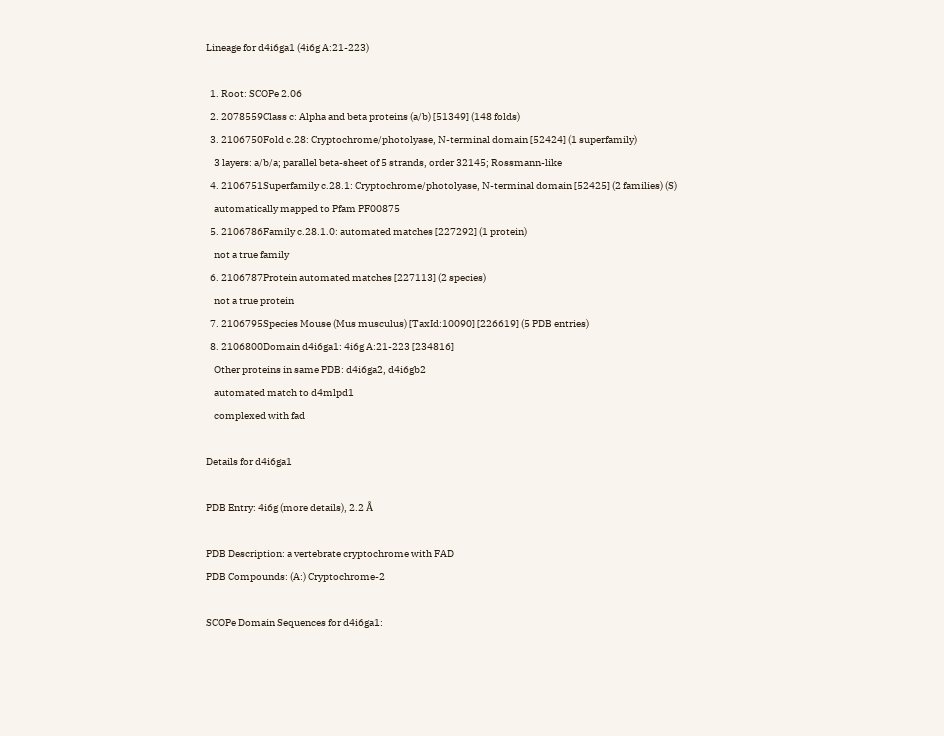Lineage for d4i6ga1 (4i6g A:21-223)

  1. Root: SCOPe 2.06
  2. 2078559Class c: Alpha and beta proteins (a/b) [51349] (148 folds)
  3. 2106750Fold c.28: Cryptochrome/photolyase, N-terminal domain [52424] (1 superfamily)
    3 layers: a/b/a; parallel beta-sheet of 5 strands, order 32145; Rossmann-like
  4. 2106751Superfamily c.28.1: Cryptochrome/photolyase, N-terminal domain [52425] (2 families) (S)
    automatically mapped to Pfam PF00875
  5. 2106786Family c.28.1.0: automated matches [227292] (1 protein)
    not a true family
  6. 2106787Protein automated matches [227113] (2 species)
    not a true protein
  7. 2106795Species Mouse (Mus musculus) [TaxId:10090] [226619] (5 PDB entries)
  8. 2106800Domain d4i6ga1: 4i6g A:21-223 [234816]
    Other proteins in same PDB: d4i6ga2, d4i6gb2
    automated match to d4mlpd1
    complexed with fad

Details for d4i6ga1

PDB Entry: 4i6g (more details), 2.2 Å

PDB Description: a vertebrate cryptochrome with FAD
PDB Compounds: (A:) Cryptochrome-2

SCOPe Domain Sequences for d4i6ga1: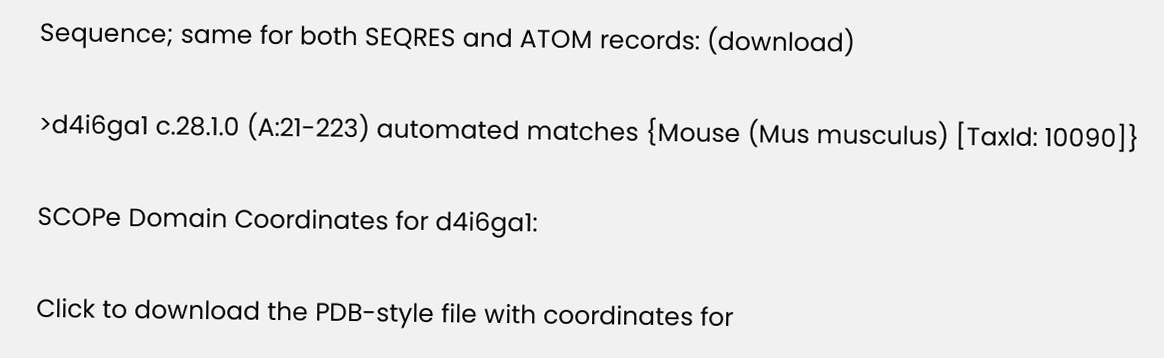Sequence; same for both SEQRES and ATOM records: (download)

>d4i6ga1 c.28.1.0 (A:21-223) automated matches {Mouse (Mus musculus) [TaxId: 10090]}

SCOPe Domain Coordinates for d4i6ga1:

Click to download the PDB-style file with coordinates for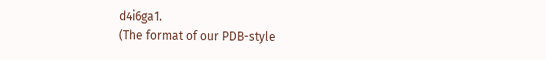d4i6ga1.
(The format of our PDB-style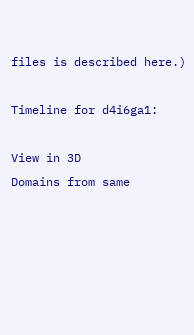files is described here.)

Timeline for d4i6ga1:

View in 3D
Domains from same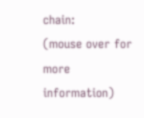chain:
(mouse over for more information)